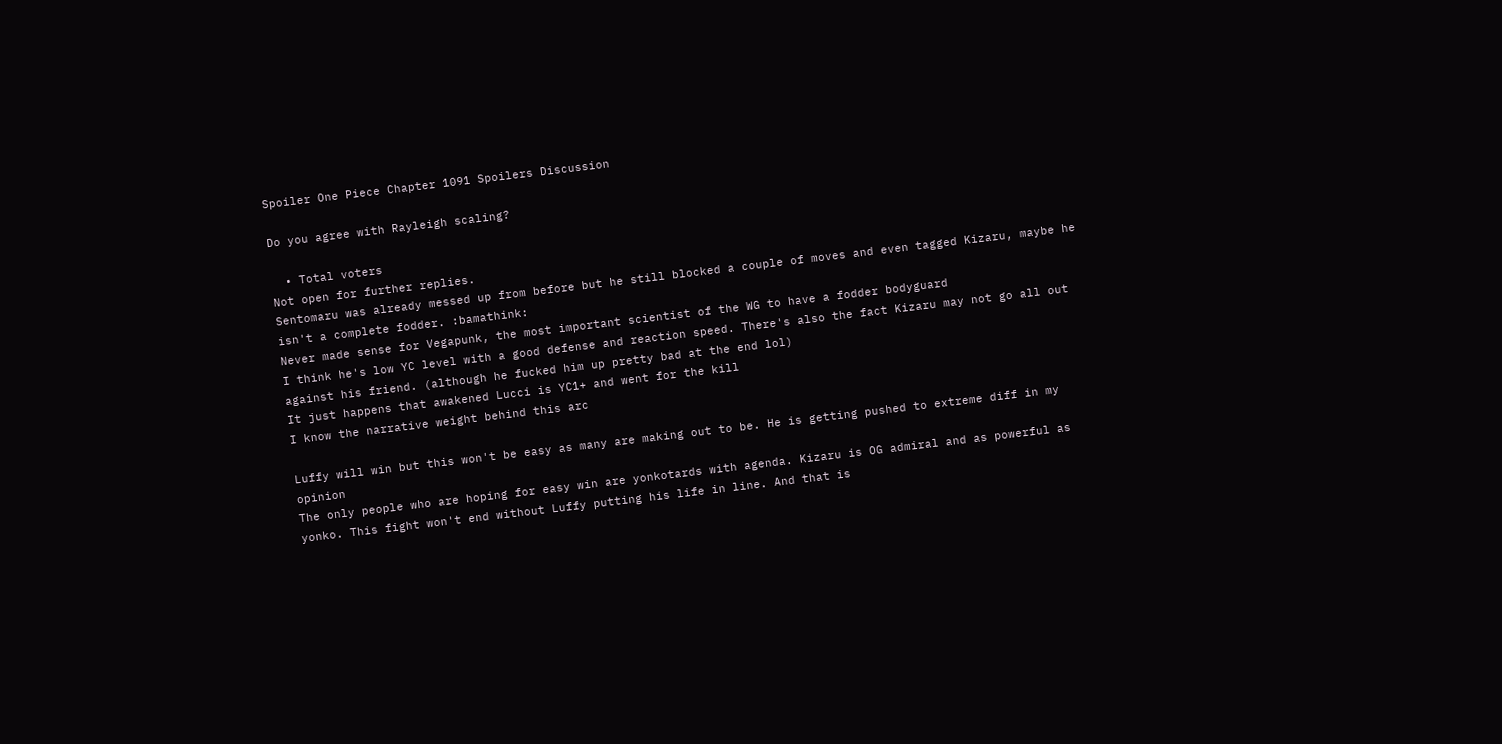Spoiler One Piece Chapter 1091 Spoilers Discussion

Do you agree with Rayleigh scaling?

  • Total voters
Not open for further replies.
Sentomaru was already messed up from before but he still blocked a couple of moves and even tagged Kizaru, maybe he isn't a complete fodder. :bamathink:
Never made sense for Vegapunk, the most important scientist of the WG to have a fodder bodyguard
I think he's low YC level with a good defense and reaction speed. There's also the fact Kizaru may not go all out against his friend. (although he fucked him up pretty bad at the end lol)
It just happens that awakened Lucci is YC1+ and went for the kill
I know the narrative weight behind this arc

Luffy will win but this won't be easy as many are making out to be. He is getting pushed to extreme diff in my opinion
The only people who are hoping for easy win are yonkotards with agenda. Kizaru is OG admiral and as powerful as yonko. This fight won't end without Luffy putting his life in line. And that is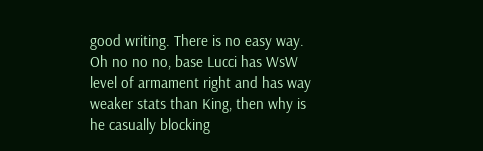good writing. There is no easy way.
Oh no no no, base Lucci has WsW level of armament right and has way weaker stats than King, then why is he casually blocking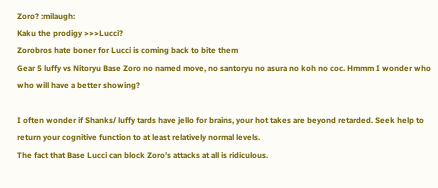Zoro? :milaugh:
Kaku the prodigy >>>Lucci?
Zorobros hate boner for Lucci is coming back to bite them
Gear 5 luffy vs Nitoryu Base Zoro no named move, no santoryu no asura no koh no coc. Hmmm I wonder who who will have a better showing?

I often wonder if Shanks/ luffy tards have jello for brains, your hot takes are beyond retarded. Seek help to return your cognitive function to at least relatively normal levels.
The fact that Base Lucci can block Zoro’s attacks at all is ridiculous.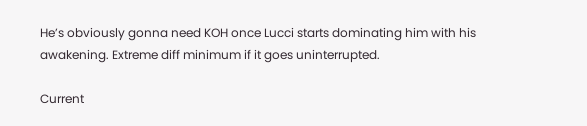He’s obviously gonna need KOH once Lucci starts dominating him with his awakening. Extreme diff minimum if it goes uninterrupted.

Current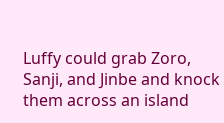Luffy could grab Zoro, Sanji, and Jinbe and knock them across an island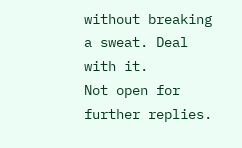without breaking a sweat. Deal with it.
Not open for further replies.